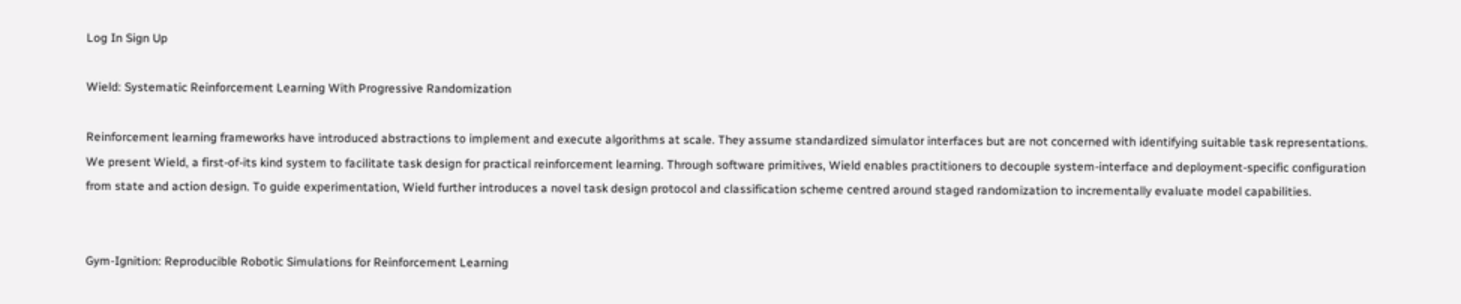Log In Sign Up

Wield: Systematic Reinforcement Learning With Progressive Randomization

Reinforcement learning frameworks have introduced abstractions to implement and execute algorithms at scale. They assume standardized simulator interfaces but are not concerned with identifying suitable task representations. We present Wield, a first-of-its kind system to facilitate task design for practical reinforcement learning. Through software primitives, Wield enables practitioners to decouple system-interface and deployment-specific configuration from state and action design. To guide experimentation, Wield further introduces a novel task design protocol and classification scheme centred around staged randomization to incrementally evaluate model capabilities.


Gym-Ignition: Reproducible Robotic Simulations for Reinforcement Learning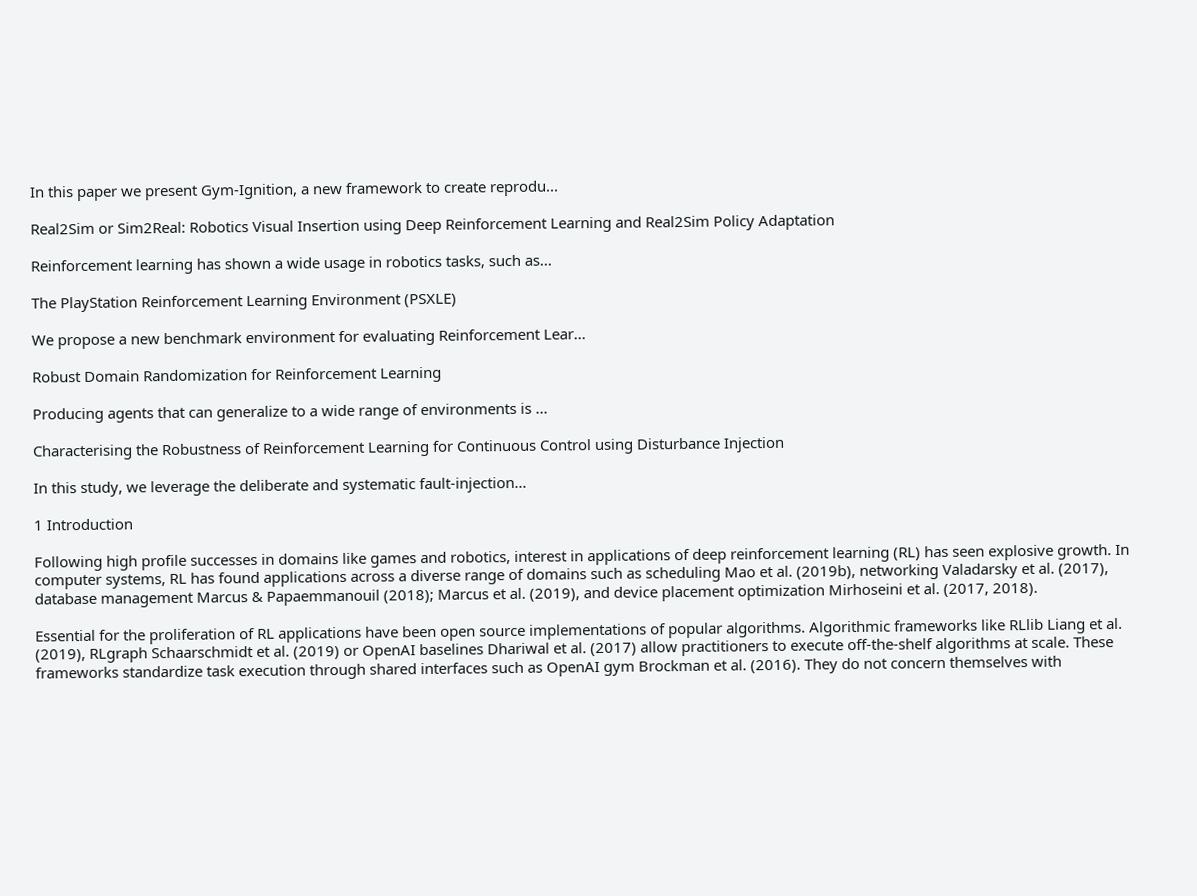In this paper we present Gym-Ignition, a new framework to create reprodu...

Real2Sim or Sim2Real: Robotics Visual Insertion using Deep Reinforcement Learning and Real2Sim Policy Adaptation

Reinforcement learning has shown a wide usage in robotics tasks, such as...

The PlayStation Reinforcement Learning Environment (PSXLE)

We propose a new benchmark environment for evaluating Reinforcement Lear...

Robust Domain Randomization for Reinforcement Learning

Producing agents that can generalize to a wide range of environments is ...

Characterising the Robustness of Reinforcement Learning for Continuous Control using Disturbance Injection

In this study, we leverage the deliberate and systematic fault-injection...

1 Introduction

Following high profile successes in domains like games and robotics, interest in applications of deep reinforcement learning (RL) has seen explosive growth. In computer systems, RL has found applications across a diverse range of domains such as scheduling Mao et al. (2019b), networking Valadarsky et al. (2017), database management Marcus & Papaemmanouil (2018); Marcus et al. (2019), and device placement optimization Mirhoseini et al. (2017, 2018).

Essential for the proliferation of RL applications have been open source implementations of popular algorithms. Algorithmic frameworks like RLlib Liang et al. (2019), RLgraph Schaarschmidt et al. (2019) or OpenAI baselines Dhariwal et al. (2017) allow practitioners to execute off-the-shelf algorithms at scale. These frameworks standardize task execution through shared interfaces such as OpenAI gym Brockman et al. (2016). They do not concern themselves with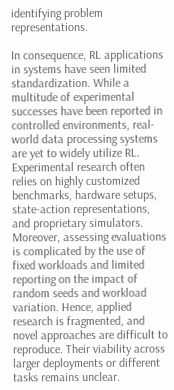identifying problem representations.

In consequence, RL applications in systems have seen limited standardization. While a multitude of experimental successes have been reported in controlled environments, real-world data processing systems are yet to widely utilize RL. Experimental research often relies on highly customized benchmarks, hardware setups, state-action representations, and proprietary simulators. Moreover, assessing evaluations is complicated by the use of fixed workloads and limited reporting on the impact of random seeds and workload variation. Hence, applied research is fragmented, and novel approaches are difficult to reproduce. Their viability across larger deployments or different tasks remains unclear.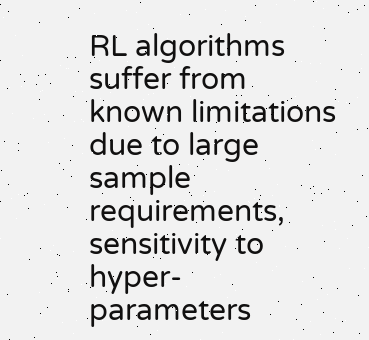RL algorithms suffer from known limitations due to large sample requirements, sensitivity to hyper-parameters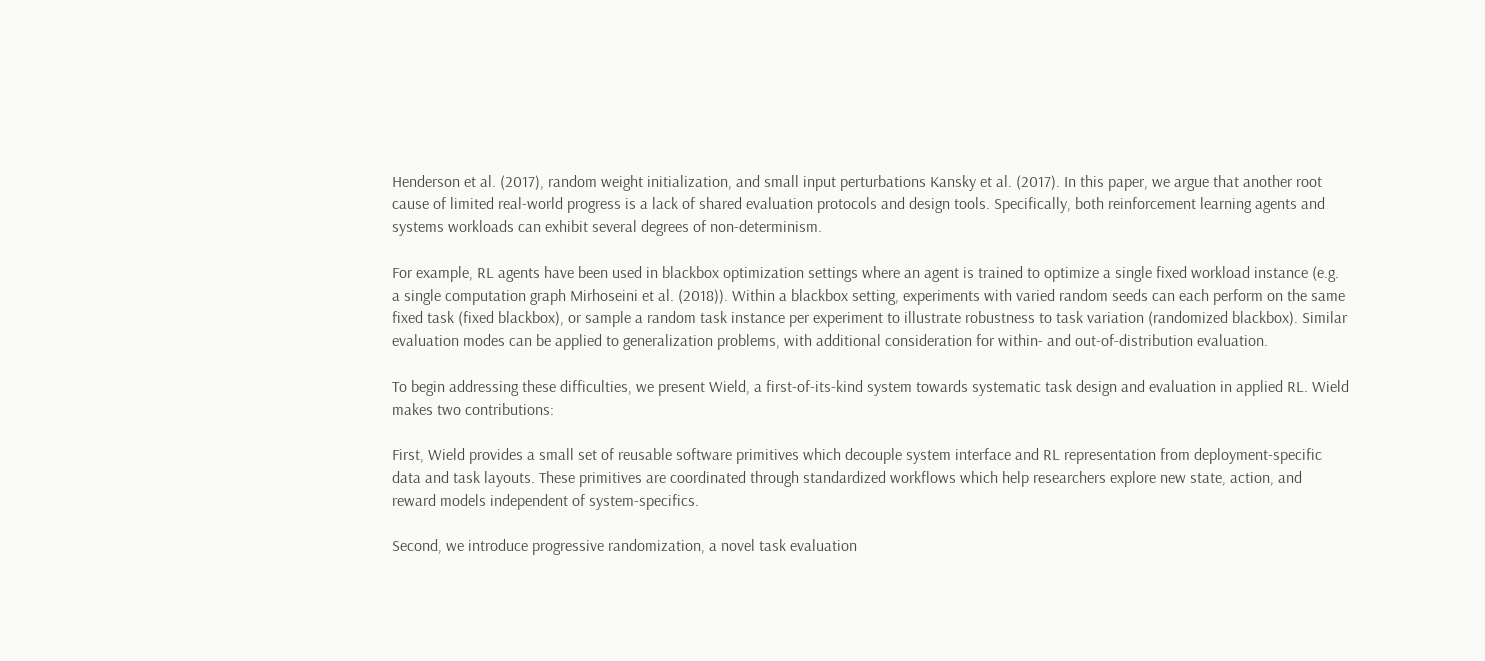Henderson et al. (2017), random weight initialization, and small input perturbations Kansky et al. (2017). In this paper, we argue that another root cause of limited real-world progress is a lack of shared evaluation protocols and design tools. Specifically, both reinforcement learning agents and systems workloads can exhibit several degrees of non-determinism.

For example, RL agents have been used in blackbox optimization settings where an agent is trained to optimize a single fixed workload instance (e.g. a single computation graph Mirhoseini et al. (2018)). Within a blackbox setting, experiments with varied random seeds can each perform on the same fixed task (fixed blackbox), or sample a random task instance per experiment to illustrate robustness to task variation (randomized blackbox). Similar evaluation modes can be applied to generalization problems, with additional consideration for within- and out-of-distribution evaluation.

To begin addressing these difficulties, we present Wield, a first-of-its-kind system towards systematic task design and evaluation in applied RL. Wield makes two contributions:

First, Wield provides a small set of reusable software primitives which decouple system interface and RL representation from deployment-specific data and task layouts. These primitives are coordinated through standardized workflows which help researchers explore new state, action, and reward models independent of system-specifics.

Second, we introduce progressive randomization, a novel task evaluation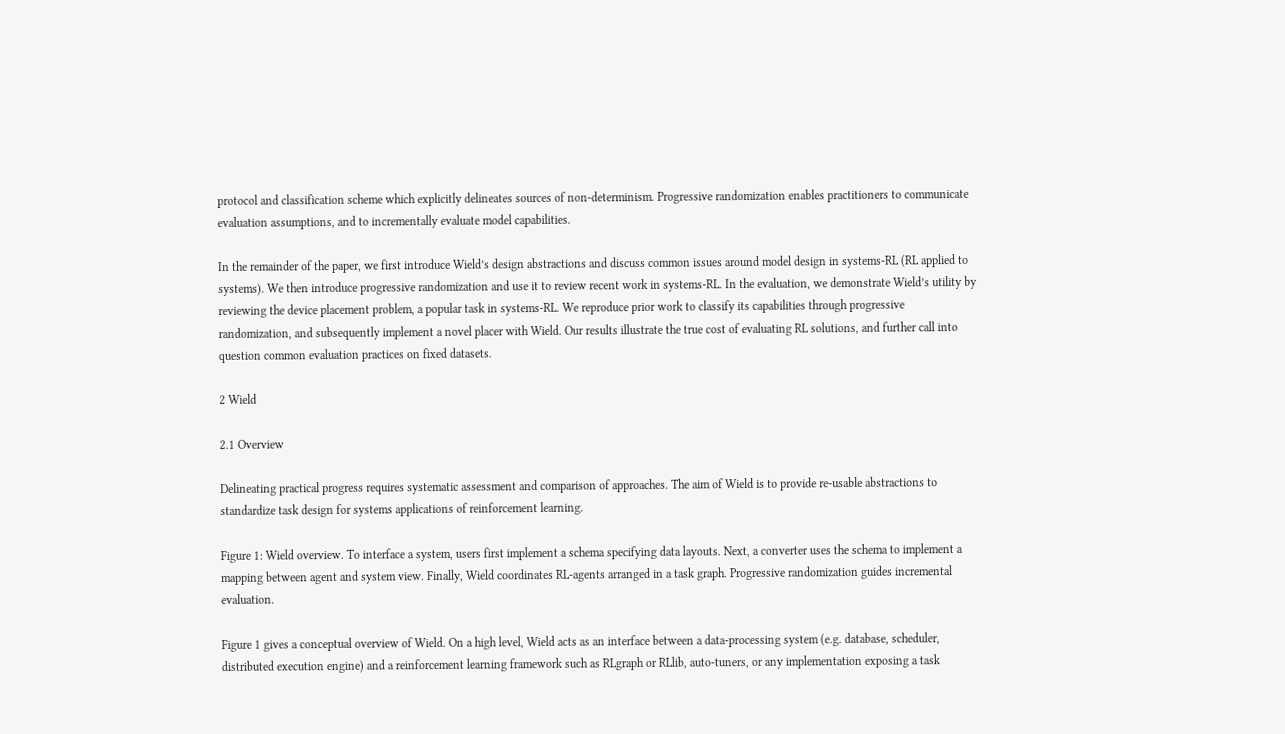protocol and classification scheme which explicitly delineates sources of non-determinism. Progressive randomization enables practitioners to communicate evaluation assumptions, and to incrementally evaluate model capabilities.

In the remainder of the paper, we first introduce Wield’s design abstractions and discuss common issues around model design in systems-RL (RL applied to systems). We then introduce progressive randomization and use it to review recent work in systems-RL. In the evaluation, we demonstrate Wield’s utility by reviewing the device placement problem, a popular task in systems-RL. We reproduce prior work to classify its capabilities through progressive randomization, and subsequently implement a novel placer with Wield. Our results illustrate the true cost of evaluating RL solutions, and further call into question common evaluation practices on fixed datasets.

2 Wield

2.1 Overview

Delineating practical progress requires systematic assessment and comparison of approaches. The aim of Wield is to provide re-usable abstractions to standardize task design for systems applications of reinforcement learning.

Figure 1: Wield overview. To interface a system, users first implement a schema specifying data layouts. Next, a converter uses the schema to implement a mapping between agent and system view. Finally, Wield coordinates RL-agents arranged in a task graph. Progressive randomization guides incremental evaluation.

Figure 1 gives a conceptual overview of Wield. On a high level, Wield acts as an interface between a data-processing system (e.g. database, scheduler, distributed execution engine) and a reinforcement learning framework such as RLgraph or RLlib, auto-tuners, or any implementation exposing a task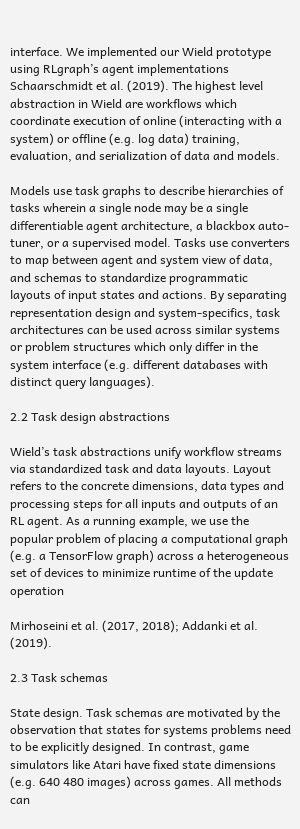interface. We implemented our Wield prototype using RLgraph’s agent implementations Schaarschmidt et al. (2019). The highest level abstraction in Wield are workflows which coordinate execution of online (interacting with a system) or offline (e.g. log data) training, evaluation, and serialization of data and models.

Models use task graphs to describe hierarchies of tasks wherein a single node may be a single differentiable agent architecture, a blackbox auto-tuner, or a supervised model. Tasks use converters to map between agent and system view of data, and schemas to standardize programmatic layouts of input states and actions. By separating representation design and system-specifics, task architectures can be used across similar systems or problem structures which only differ in the system interface (e.g. different databases with distinct query languages).

2.2 Task design abstractions

Wield’s task abstractions unify workflow streams via standardized task and data layouts. Layout refers to the concrete dimensions, data types and processing steps for all inputs and outputs of an RL agent. As a running example, we use the popular problem of placing a computational graph (e.g. a TensorFlow graph) across a heterogeneous set of devices to minimize runtime of the update operation

Mirhoseini et al. (2017, 2018); Addanki et al. (2019).

2.3 Task schemas

State design. Task schemas are motivated by the observation that states for systems problems need to be explicitly designed. In contrast, game simulators like Atari have fixed state dimensions (e.g. 640 480 images) across games. All methods can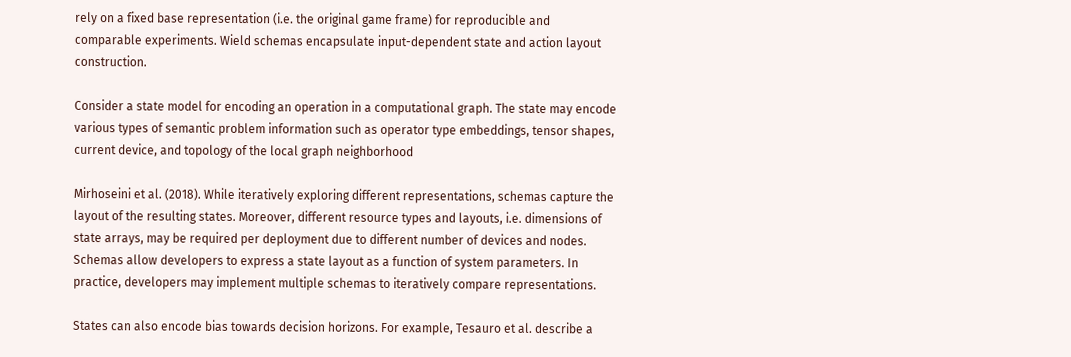rely on a fixed base representation (i.e. the original game frame) for reproducible and comparable experiments. Wield schemas encapsulate input-dependent state and action layout construction.

Consider a state model for encoding an operation in a computational graph. The state may encode various types of semantic problem information such as operator type embeddings, tensor shapes, current device, and topology of the local graph neighborhood

Mirhoseini et al. (2018). While iteratively exploring different representations, schemas capture the layout of the resulting states. Moreover, different resource types and layouts, i.e. dimensions of state arrays, may be required per deployment due to different number of devices and nodes. Schemas allow developers to express a state layout as a function of system parameters. In practice, developers may implement multiple schemas to iteratively compare representations.

States can also encode bias towards decision horizons. For example, Tesauro et al. describe a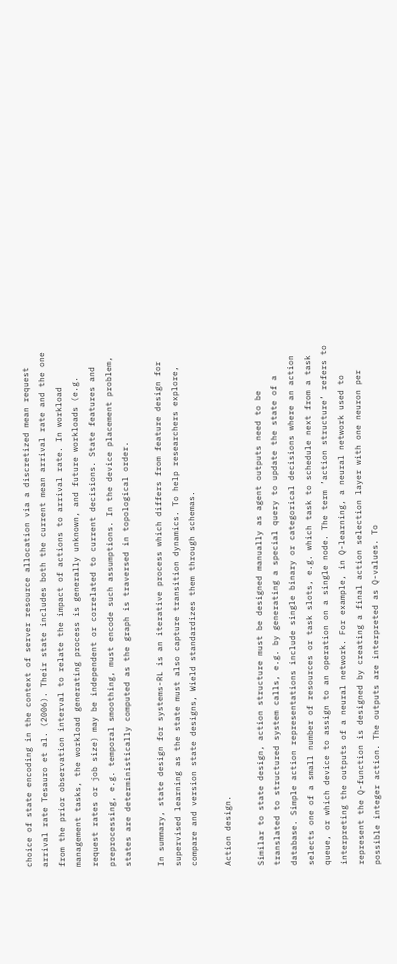choice of state encoding in the context of server resource allocation via a discretized mean request arrival rate Tesauro et al. (2006). Their state includes both the current mean arrival rate and the one from the prior observation interval to relate the impact of actions to arrival rate. In workload management tasks, the workload generating process is generally unknown, and future workloads (e.g. request rates or job size) may be independent or correlated to current decisions. State features and preprocessing, e.g. temporal smoothing, must encode such assumptions. In the device placement problem, states are deterministically computed as the graph is traversed in topological order.

In summary, state design for systems-RL is an iterative process which differs from feature design for supervised learning as the state must also capture transition dynamics. To help researchers explore, compare and version state designs, Wield standardizes them through schemas.

Action design.

Similar to state design, action structure must be designed manually as agent outputs need to be translated to structured system calls, e.g. by generating a special query to update the state of a database. Simple action representations include single binary or categorical decisions where an action selects one of a small number of resources or task slots, e.g. which task to schedule next from a task queue, or which device to assign to an operation on a single node. The term ’action structure’ refers to interpreting the outputs of a neural network. For example, in Q-learning, a neural network used to represent the Q-function is designed by creating a final action selection layer with one neuron per possible integer action. The outputs are interpreted as Q-values. To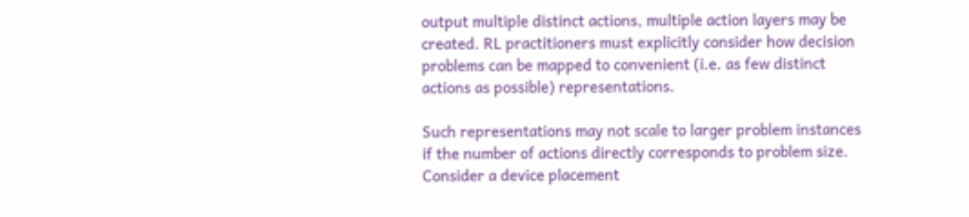output multiple distinct actions, multiple action layers may be created. RL practitioners must explicitly consider how decision problems can be mapped to convenient (i.e. as few distinct actions as possible) representations.

Such representations may not scale to larger problem instances if the number of actions directly corresponds to problem size. Consider a device placement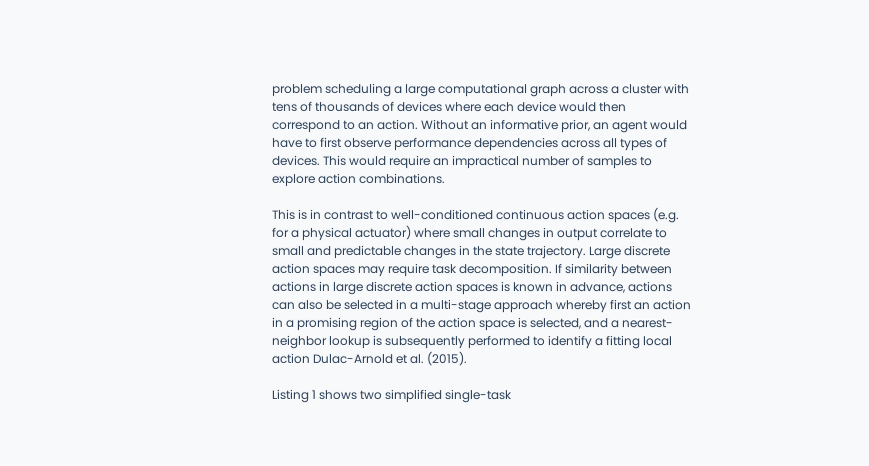problem scheduling a large computational graph across a cluster with tens of thousands of devices where each device would then correspond to an action. Without an informative prior, an agent would have to first observe performance dependencies across all types of devices. This would require an impractical number of samples to explore action combinations.

This is in contrast to well-conditioned continuous action spaces (e.g. for a physical actuator) where small changes in output correlate to small and predictable changes in the state trajectory. Large discrete action spaces may require task decomposition. If similarity between actions in large discrete action spaces is known in advance, actions can also be selected in a multi-stage approach whereby first an action in a promising region of the action space is selected, and a nearest-neighbor lookup is subsequently performed to identify a fitting local action Dulac-Arnold et al. (2015).

Listing 1 shows two simplified single-task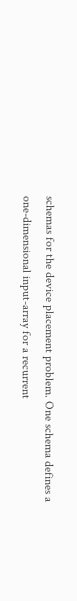schemas for the device placement problem. One schema defines a one-dimensional input-array for a recurrent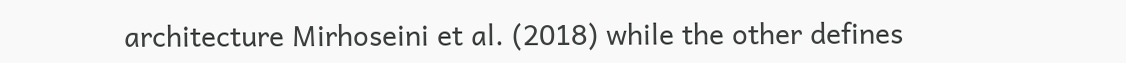architecture Mirhoseini et al. (2018) while the other defines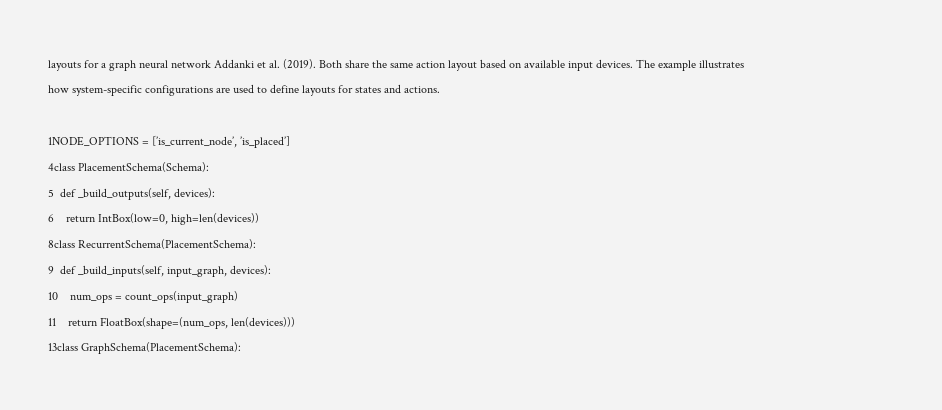layouts for a graph neural network Addanki et al. (2019). Both share the same action layout based on available input devices. The example illustrates how system-specific configurations are used to define layouts for states and actions.

1NODE_OPTIONS = [’is_current_node’, ’is_placed’]
4class PlacementSchema(Schema):
5  def _build_outputs(self, devices):
6    return IntBox(low=0, high=len(devices))
8class RecurrentSchema(PlacementSchema):
9  def _build_inputs(self, input_graph, devices):
10    num_ops = count_ops(input_graph)
11    return FloatBox(shape=(num_ops, len(devices)))
13class GraphSchema(PlacementSchema):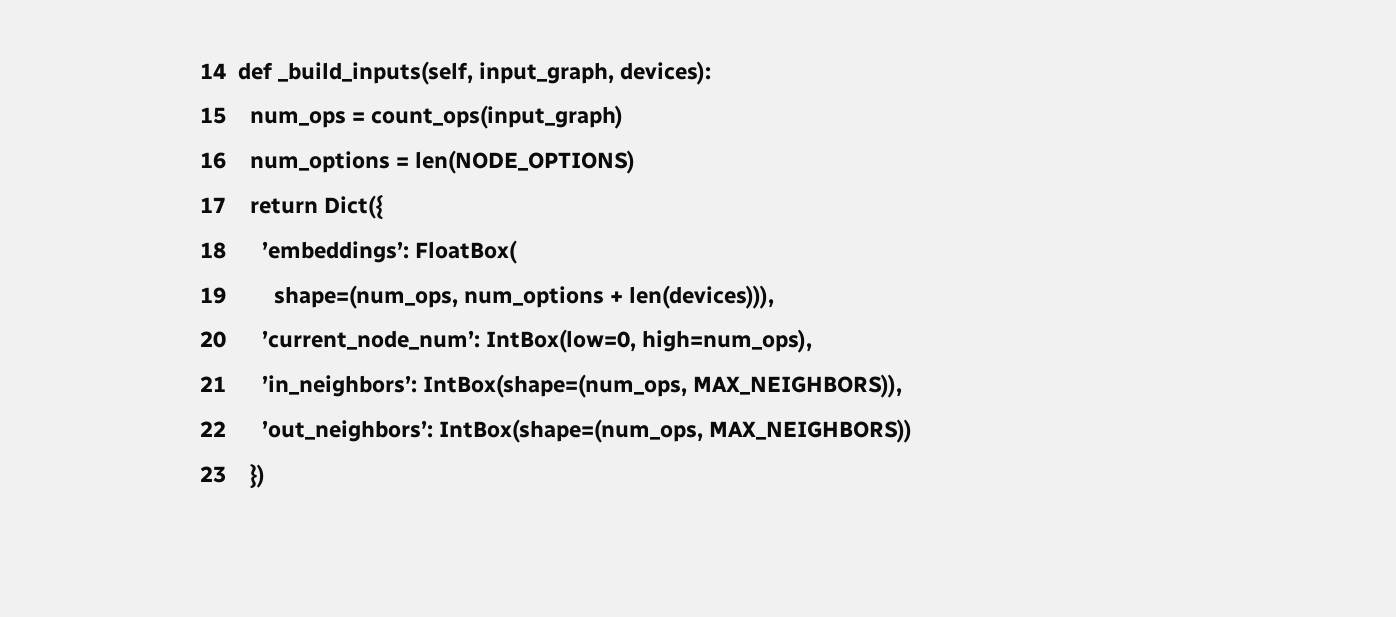14  def _build_inputs(self, input_graph, devices):
15    num_ops = count_ops(input_graph)
16    num_options = len(NODE_OPTIONS)
17    return Dict({
18      ’embeddings’: FloatBox(
19        shape=(num_ops, num_options + len(devices))),
20      ’current_node_num’: IntBox(low=0, high=num_ops),
21      ’in_neighbors’: IntBox(shape=(num_ops, MAX_NEIGHBORS)),
22      ’out_neighbors’: IntBox(shape=(num_ops, MAX_NEIGHBORS))
23    })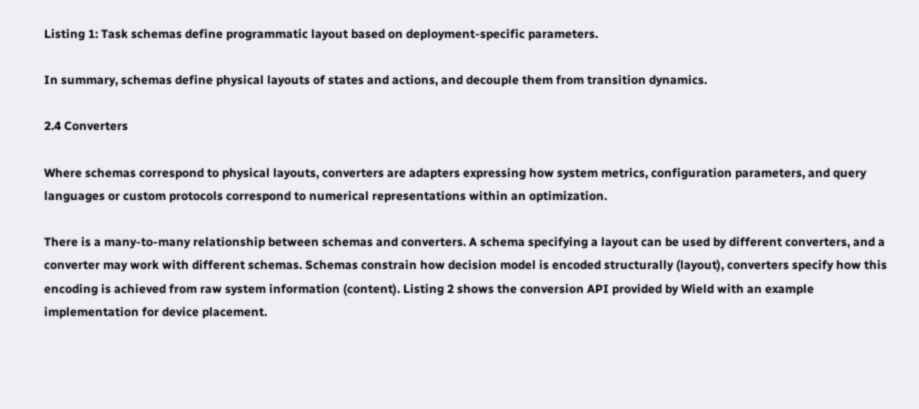Listing 1: Task schemas define programmatic layout based on deployment-specific parameters.

In summary, schemas define physical layouts of states and actions, and decouple them from transition dynamics.

2.4 Converters

Where schemas correspond to physical layouts, converters are adapters expressing how system metrics, configuration parameters, and query languages or custom protocols correspond to numerical representations within an optimization.

There is a many-to-many relationship between schemas and converters. A schema specifying a layout can be used by different converters, and a converter may work with different schemas. Schemas constrain how decision model is encoded structurally (layout), converters specify how this encoding is achieved from raw system information (content). Listing 2 shows the conversion API provided by Wield with an example implementation for device placement.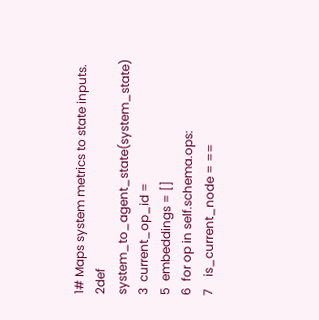1# Maps system metrics to state inputs.
2def system_to_agent_state(system_state)
3  current_op_id =
5  embeddings = []
6  for op in self.schema.ops:
7    is_current_node = ==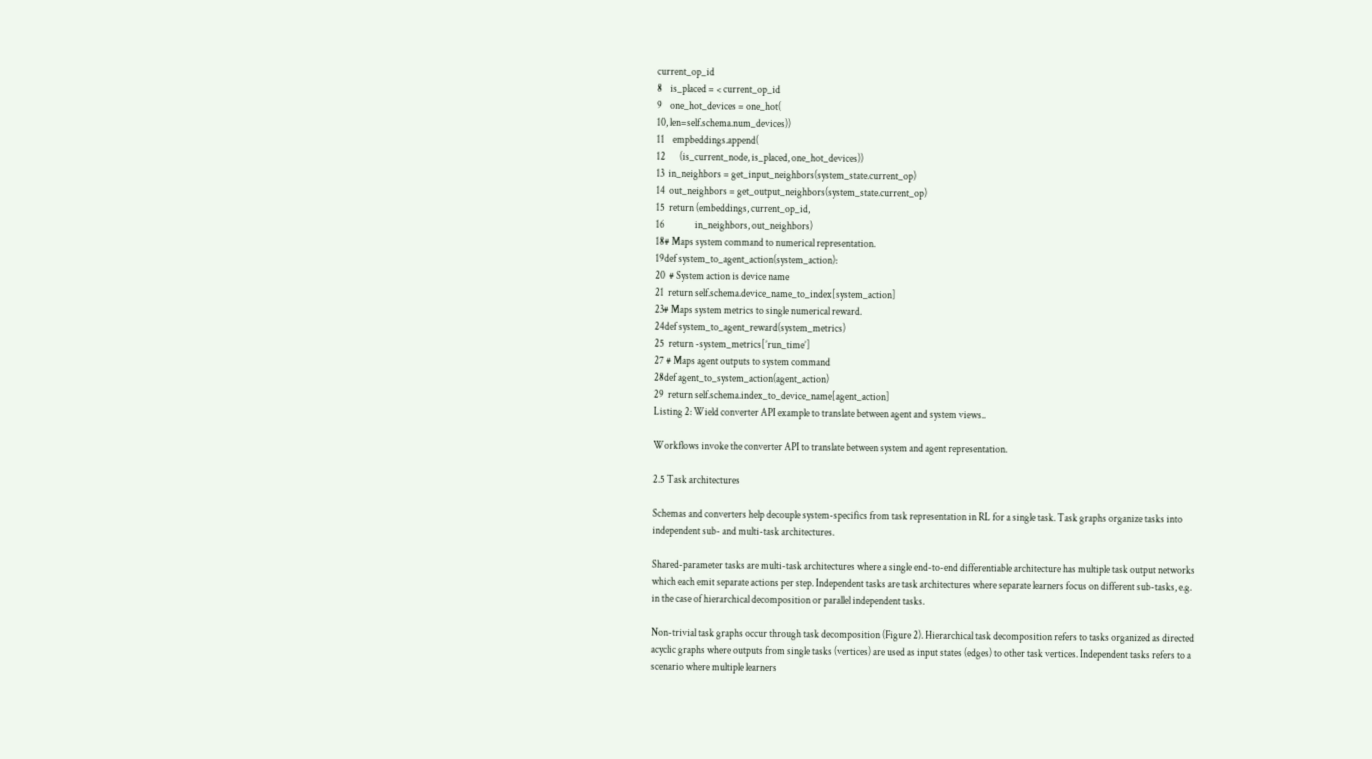current_op_id
8    is_placed = < current_op_id
9    one_hot_devices = one_hot(
10, len=self.schema.num_devices))
11    empbeddings.append(
12       (is_current_node, is_placed, one_hot_devices))
13  in_neighbors = get_input_neighbors(system_state.current_op)
14  out_neighbors = get_output_neighbors(system_state.current_op)
15  return (embeddings, current_op_id,
16               in_neighbors, out_neighbors)
18# Maps system command to numerical representation.
19def system_to_agent_action(system_action):
20  # System action is device name
21  return self.schema.device_name_to_index[system_action]
23# Maps system metrics to single numerical reward.
24def system_to_agent_reward(system_metrics)
25  return -system_metrics[’run_time’]
27 # Maps agent outputs to system command
28def agent_to_system_action(agent_action)
29  return self.schema.index_to_device_name[agent_action]
Listing 2: Wield converter API example to translate between agent and system views..

Workflows invoke the converter API to translate between system and agent representation.

2.5 Task architectures

Schemas and converters help decouple system-specifics from task representation in RL for a single task. Task graphs organize tasks into independent sub- and multi-task architectures.

Shared-parameter tasks are multi-task architectures where a single end-to-end differentiable architecture has multiple task output networks which each emit separate actions per step. Independent tasks are task architectures where separate learners focus on different sub-tasks, e.g. in the case of hierarchical decomposition or parallel independent tasks.

Non-trivial task graphs occur through task decomposition (Figure 2). Hierarchical task decomposition refers to tasks organized as directed acyclic graphs where outputs from single tasks (vertices) are used as input states (edges) to other task vertices. Independent tasks refers to a scenario where multiple learners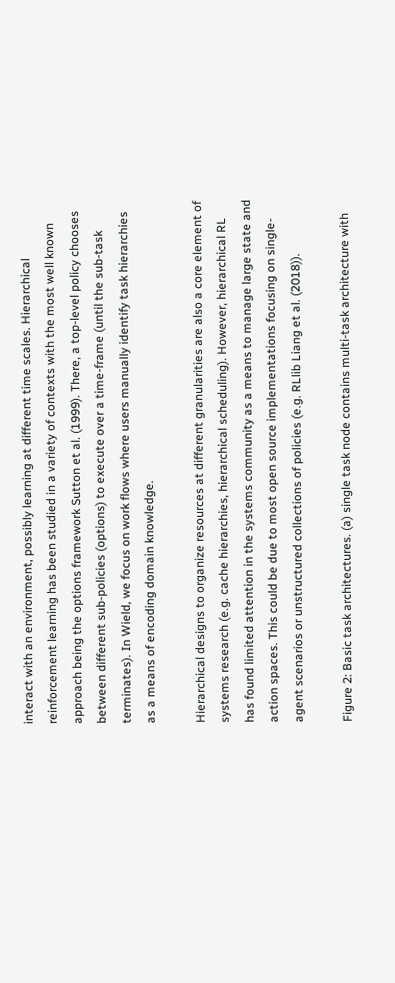interact with an environment, possibly learning at different time scales. Hierarchical reinforcement learning has been studied in a variety of contexts with the most well known approach being the options framework Sutton et al. (1999). There, a top-level policy chooses between different sub-policies (options) to execute over a time-frame (until the sub-task terminates). In Wield, we focus on work flows where users manually identify task hierarchies as a means of encoding domain knowledge.

Hierarchical designs to organize resources at different granularities are also a core element of systems research (e.g. cache hierarchies, hierarchical scheduling). However, hierarchical RL has found limited attention in the systems community as a means to manage large state and action spaces. This could be due to most open source implementations focusing on single-agent scenarios or unstructured collections of policies (e.g. RLlib Liang et al. (2018)).

Figure 2: Basic task architectures. (a) single task node contains multi-task architecture with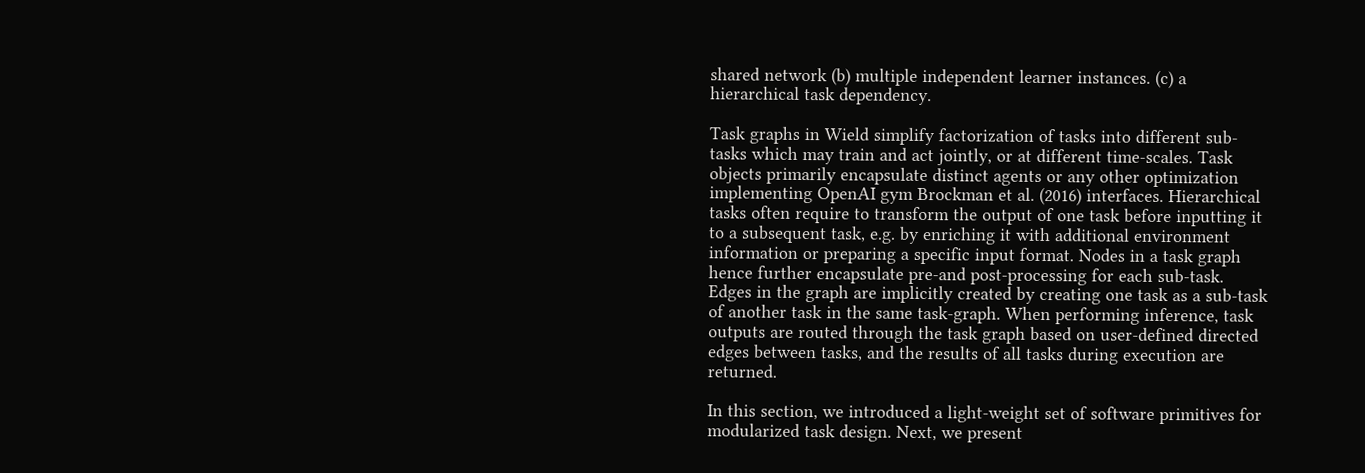shared network (b) multiple independent learner instances. (c) a hierarchical task dependency.

Task graphs in Wield simplify factorization of tasks into different sub-tasks which may train and act jointly, or at different time-scales. Task objects primarily encapsulate distinct agents or any other optimization implementing OpenAI gym Brockman et al. (2016) interfaces. Hierarchical tasks often require to transform the output of one task before inputting it to a subsequent task, e.g. by enriching it with additional environment information or preparing a specific input format. Nodes in a task graph hence further encapsulate pre-and post-processing for each sub-task. Edges in the graph are implicitly created by creating one task as a sub-task of another task in the same task-graph. When performing inference, task outputs are routed through the task graph based on user-defined directed edges between tasks, and the results of all tasks during execution are returned.

In this section, we introduced a light-weight set of software primitives for modularized task design. Next, we present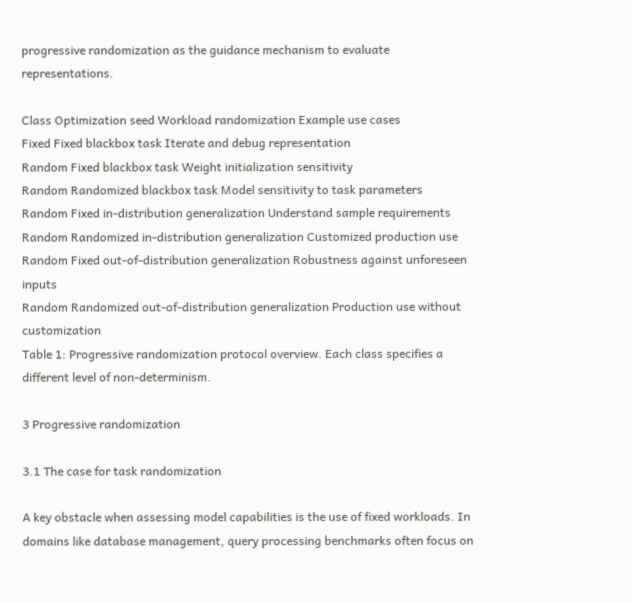progressive randomization as the guidance mechanism to evaluate representations.

Class Optimization seed Workload randomization Example use cases
Fixed Fixed blackbox task Iterate and debug representation
Random Fixed blackbox task Weight initialization sensitivity
Random Randomized blackbox task Model sensitivity to task parameters
Random Fixed in-distribution generalization Understand sample requirements
Random Randomized in-distribution generalization Customized production use
Random Fixed out-of-distribution generalization Robustness against unforeseen inputs
Random Randomized out-of-distribution generalization Production use without customization
Table 1: Progressive randomization protocol overview. Each class specifies a different level of non-determinism.

3 Progressive randomization

3.1 The case for task randomization

A key obstacle when assessing model capabilities is the use of fixed workloads. In domains like database management, query processing benchmarks often focus on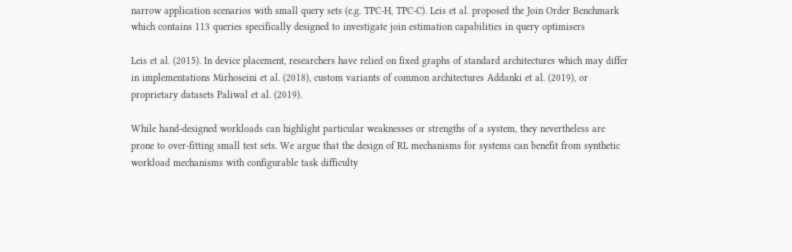narrow application scenarios with small query sets (e.g. TPC-H, TPC-C). Leis et al. proposed the Join Order Benchmark which contains 113 queries specifically designed to investigate join estimation capabilities in query optimisers

Leis et al. (2015). In device placement, researchers have relied on fixed graphs of standard architectures which may differ in implementations Mirhoseini et al. (2018), custom variants of common architectures Addanki et al. (2019), or proprietary datasets Paliwal et al. (2019).

While hand-designed workloads can highlight particular weaknesses or strengths of a system, they nevertheless are prone to over-fitting small test sets. We argue that the design of RL mechanisms for systems can benefit from synthetic workload mechanisms with configurable task difficulty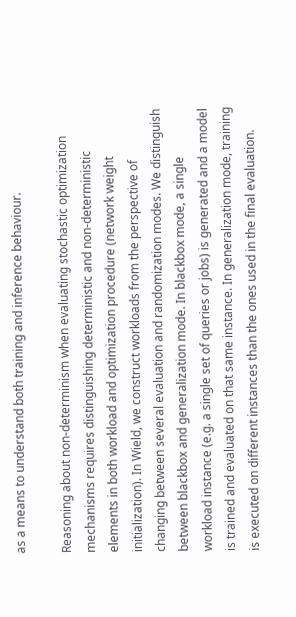as a means to understand both training and inference behaviour.

Reasoning about non-determinism when evaluating stochastic optimization mechanisms requires distinguishing deterministic and non-deterministic elements in both workload and optimization procedure (network weight initialization). In Wield, we construct workloads from the perspective of changing between several evaluation and randomization modes. We distinguish between blackbox and generalization mode. In blackbox mode, a single workload instance (e.g. a single set of queries or jobs) is generated and a model is trained and evaluated on that same instance. In generalization mode, training is executed on different instances than the ones used in the final evaluation.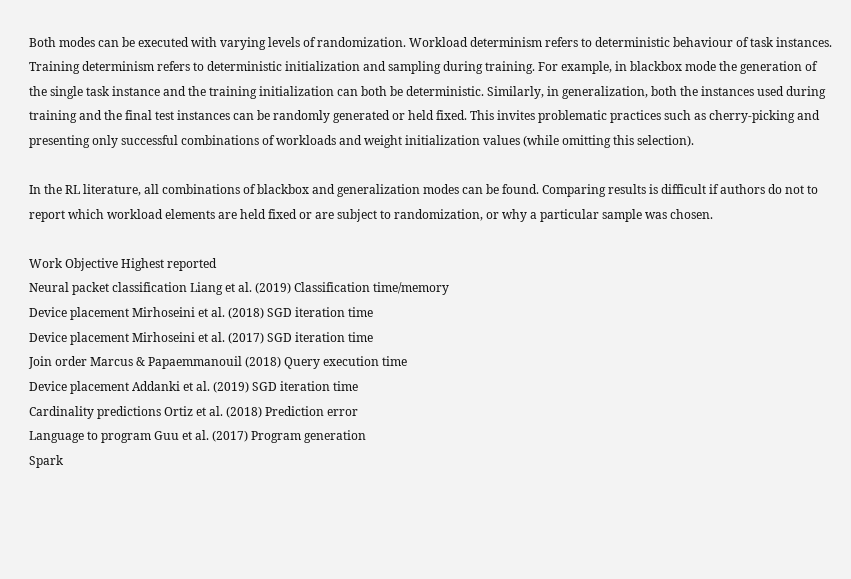Both modes can be executed with varying levels of randomization. Workload determinism refers to deterministic behaviour of task instances. Training determinism refers to deterministic initialization and sampling during training. For example, in blackbox mode the generation of the single task instance and the training initialization can both be deterministic. Similarly, in generalization, both the instances used during training and the final test instances can be randomly generated or held fixed. This invites problematic practices such as cherry-picking and presenting only successful combinations of workloads and weight initialization values (while omitting this selection).

In the RL literature, all combinations of blackbox and generalization modes can be found. Comparing results is difficult if authors do not to report which workload elements are held fixed or are subject to randomization, or why a particular sample was chosen.

Work Objective Highest reported
Neural packet classification Liang et al. (2019) Classification time/memory
Device placement Mirhoseini et al. (2018) SGD iteration time
Device placement Mirhoseini et al. (2017) SGD iteration time
Join order Marcus & Papaemmanouil (2018) Query execution time
Device placement Addanki et al. (2019) SGD iteration time
Cardinality predictions Ortiz et al. (2018) Prediction error
Language to program Guu et al. (2017) Program generation
Spark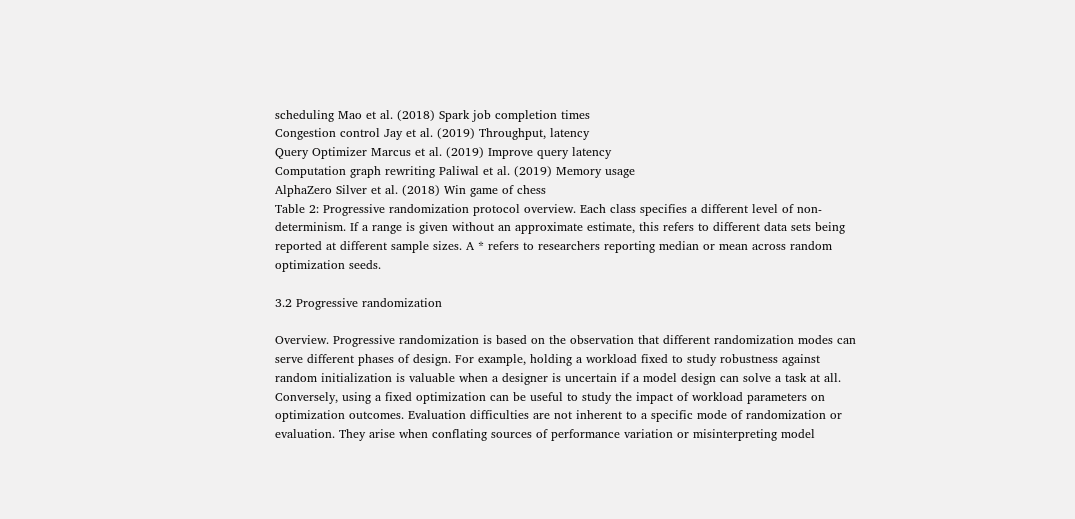scheduling Mao et al. (2018) Spark job completion times
Congestion control Jay et al. (2019) Throughput, latency
Query Optimizer Marcus et al. (2019) Improve query latency
Computation graph rewriting Paliwal et al. (2019) Memory usage
AlphaZero Silver et al. (2018) Win game of chess
Table 2: Progressive randomization protocol overview. Each class specifies a different level of non-determinism. If a range is given without an approximate estimate, this refers to different data sets being reported at different sample sizes. A * refers to researchers reporting median or mean across random optimization seeds.

3.2 Progressive randomization

Overview. Progressive randomization is based on the observation that different randomization modes can serve different phases of design. For example, holding a workload fixed to study robustness against random initialization is valuable when a designer is uncertain if a model design can solve a task at all. Conversely, using a fixed optimization can be useful to study the impact of workload parameters on optimization outcomes. Evaluation difficulties are not inherent to a specific mode of randomization or evaluation. They arise when conflating sources of performance variation or misinterpreting model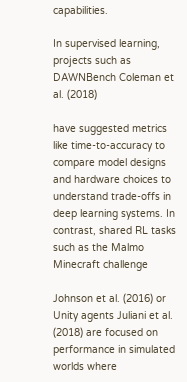capabilities.

In supervised learning, projects such as DAWNBench Coleman et al. (2018)

have suggested metrics like time-to-accuracy to compare model designs and hardware choices to understand trade-offs in deep learning systems. In contrast, shared RL tasks such as the Malmo Minecraft challenge

Johnson et al. (2016) or Unity agents Juliani et al. (2018) are focused on performance in simulated worlds where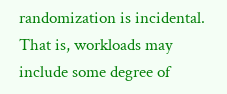randomization is incidental. That is, workloads may include some degree of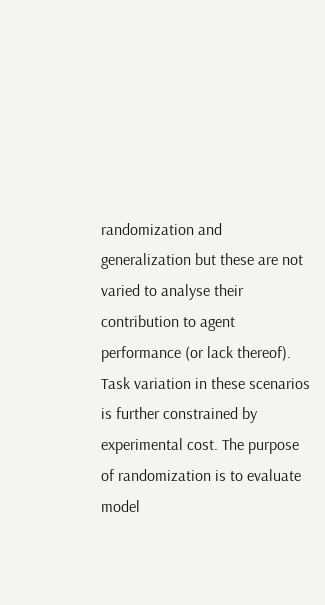randomization and generalization but these are not varied to analyse their contribution to agent performance (or lack thereof). Task variation in these scenarios is further constrained by experimental cost. The purpose of randomization is to evaluate model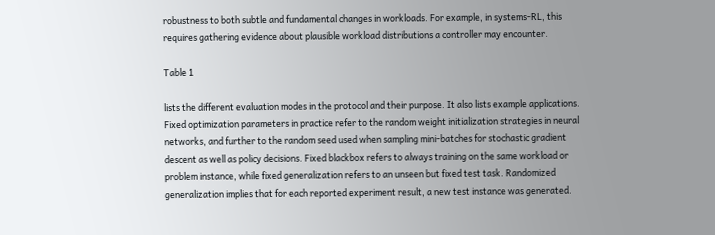robustness to both subtle and fundamental changes in workloads. For example, in systems-RL, this requires gathering evidence about plausible workload distributions a controller may encounter.

Table 1

lists the different evaluation modes in the protocol and their purpose. It also lists example applications. Fixed optimization parameters in practice refer to the random weight initialization strategies in neural networks, and further to the random seed used when sampling mini-batches for stochastic gradient descent as well as policy decisions. Fixed blackbox refers to always training on the same workload or problem instance, while fixed generalization refers to an unseen but fixed test task. Randomized generalization implies that for each reported experiment result, a new test instance was generated.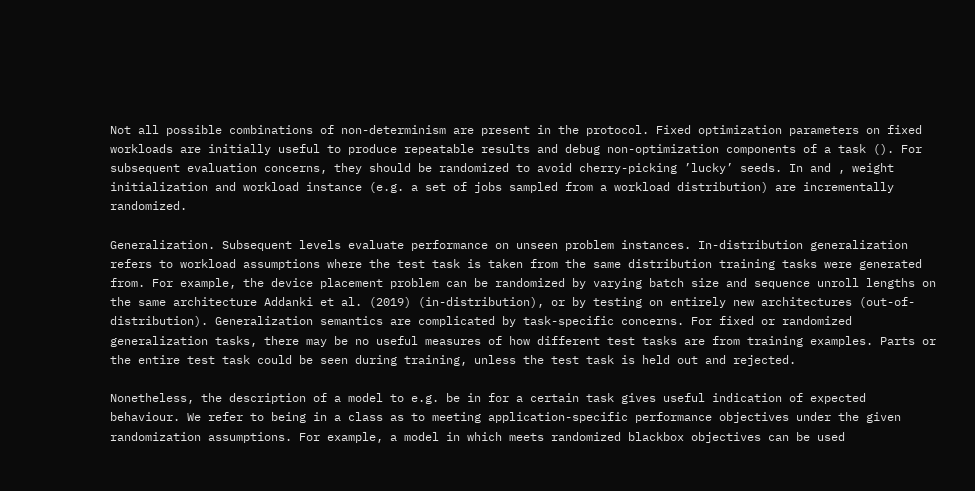Not all possible combinations of non-determinism are present in the protocol. Fixed optimization parameters on fixed workloads are initially useful to produce repeatable results and debug non-optimization components of a task (). For subsequent evaluation concerns, they should be randomized to avoid cherry-picking ’lucky’ seeds. In and , weight initialization and workload instance (e.g. a set of jobs sampled from a workload distribution) are incrementally randomized.

Generalization. Subsequent levels evaluate performance on unseen problem instances. In-distribution generalization refers to workload assumptions where the test task is taken from the same distribution training tasks were generated from. For example, the device placement problem can be randomized by varying batch size and sequence unroll lengths on the same architecture Addanki et al. (2019) (in-distribution), or by testing on entirely new architectures (out-of-distribution). Generalization semantics are complicated by task-specific concerns. For fixed or randomized generalization tasks, there may be no useful measures of how different test tasks are from training examples. Parts or the entire test task could be seen during training, unless the test task is held out and rejected.

Nonetheless, the description of a model to e.g. be in for a certain task gives useful indication of expected behaviour. We refer to being in a class as to meeting application-specific performance objectives under the given randomization assumptions. For example, a model in which meets randomized blackbox objectives can be used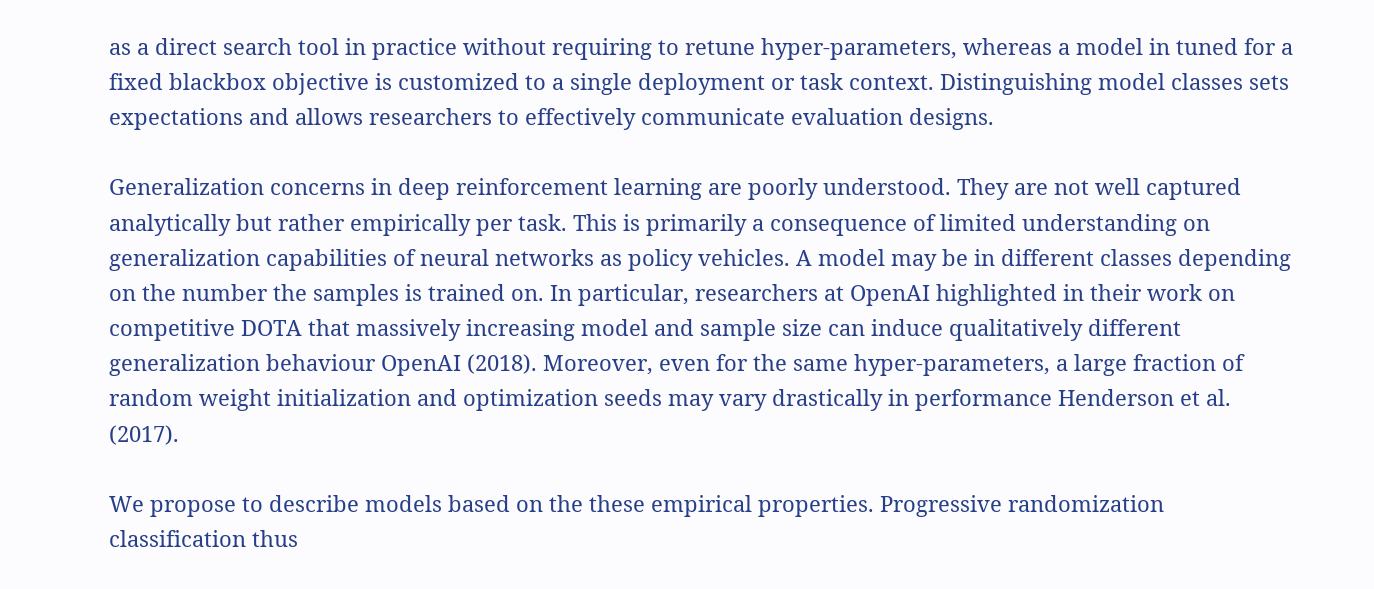as a direct search tool in practice without requiring to retune hyper-parameters, whereas a model in tuned for a fixed blackbox objective is customized to a single deployment or task context. Distinguishing model classes sets expectations and allows researchers to effectively communicate evaluation designs.

Generalization concerns in deep reinforcement learning are poorly understood. They are not well captured analytically but rather empirically per task. This is primarily a consequence of limited understanding on generalization capabilities of neural networks as policy vehicles. A model may be in different classes depending on the number the samples is trained on. In particular, researchers at OpenAI highlighted in their work on competitive DOTA that massively increasing model and sample size can induce qualitatively different generalization behaviour OpenAI (2018). Moreover, even for the same hyper-parameters, a large fraction of random weight initialization and optimization seeds may vary drastically in performance Henderson et al. (2017).

We propose to describe models based on the these empirical properties. Progressive randomization classification thus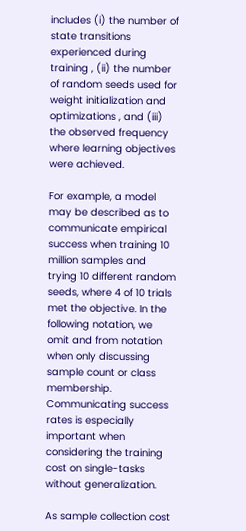includes (i) the number of state transitions experienced during training , (ii) the number of random seeds used for weight initialization and optimizations , and (iii) the observed frequency where learning objectives were achieved.

For example, a model may be described as to communicate empirical success when training 10 million samples and trying 10 different random seeds, where 4 of 10 trials met the objective. In the following notation, we omit and from notation when only discussing sample count or class membership. Communicating success rates is especially important when considering the training cost on single-tasks without generalization.

As sample collection cost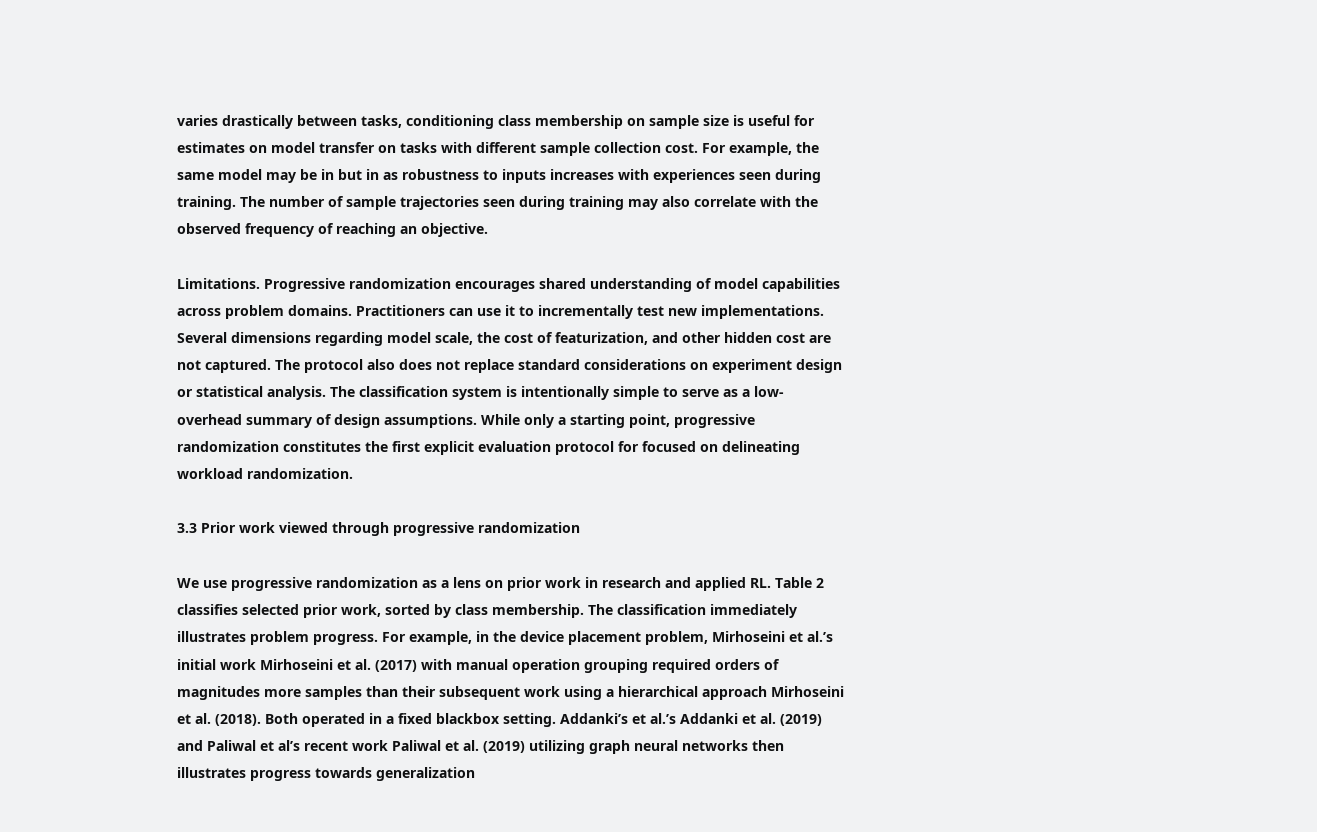varies drastically between tasks, conditioning class membership on sample size is useful for estimates on model transfer on tasks with different sample collection cost. For example, the same model may be in but in as robustness to inputs increases with experiences seen during training. The number of sample trajectories seen during training may also correlate with the observed frequency of reaching an objective.

Limitations. Progressive randomization encourages shared understanding of model capabilities across problem domains. Practitioners can use it to incrementally test new implementations. Several dimensions regarding model scale, the cost of featurization, and other hidden cost are not captured. The protocol also does not replace standard considerations on experiment design or statistical analysis. The classification system is intentionally simple to serve as a low-overhead summary of design assumptions. While only a starting point, progressive randomization constitutes the first explicit evaluation protocol for focused on delineating workload randomization.

3.3 Prior work viewed through progressive randomization

We use progressive randomization as a lens on prior work in research and applied RL. Table 2 classifies selected prior work, sorted by class membership. The classification immediately illustrates problem progress. For example, in the device placement problem, Mirhoseini et al.’s initial work Mirhoseini et al. (2017) with manual operation grouping required orders of magnitudes more samples than their subsequent work using a hierarchical approach Mirhoseini et al. (2018). Both operated in a fixed blackbox setting. Addanki’s et al.’s Addanki et al. (2019) and Paliwal et al’s recent work Paliwal et al. (2019) utilizing graph neural networks then illustrates progress towards generalization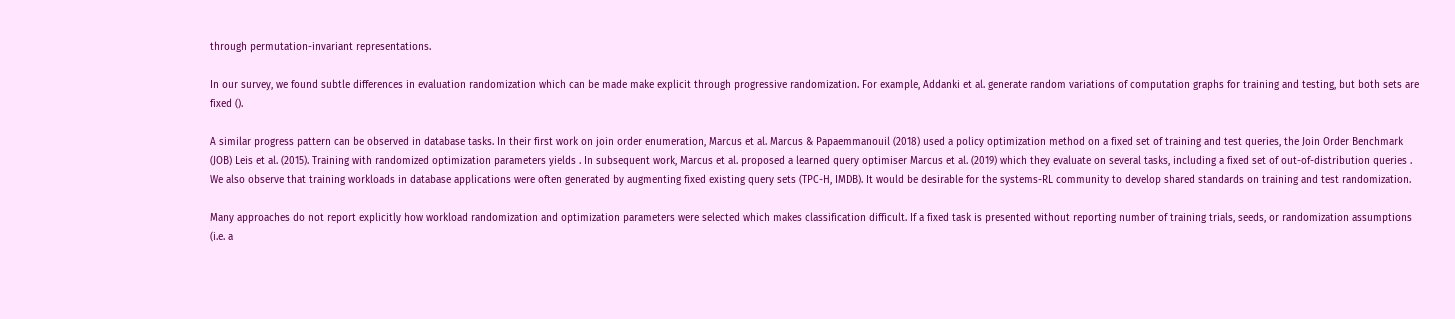through permutation-invariant representations.

In our survey, we found subtle differences in evaluation randomization which can be made make explicit through progressive randomization. For example, Addanki et al. generate random variations of computation graphs for training and testing, but both sets are fixed ().

A similar progress pattern can be observed in database tasks. In their first work on join order enumeration, Marcus et al. Marcus & Papaemmanouil (2018) used a policy optimization method on a fixed set of training and test queries, the Join Order Benchmark (JOB) Leis et al. (2015). Training with randomized optimization parameters yields . In subsequent work, Marcus et al. proposed a learned query optimiser Marcus et al. (2019) which they evaluate on several tasks, including a fixed set of out-of-distribution queries . We also observe that training workloads in database applications were often generated by augmenting fixed existing query sets (TPC-H, IMDB). It would be desirable for the systems-RL community to develop shared standards on training and test randomization.

Many approaches do not report explicitly how workload randomization and optimization parameters were selected which makes classification difficult. If a fixed task is presented without reporting number of training trials, seeds, or randomization assumptions (i.e. a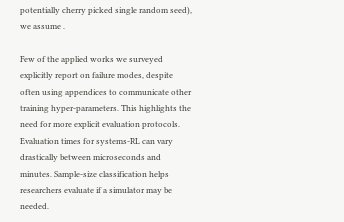potentially cherry picked single random seed), we assume .

Few of the applied works we surveyed explicitly report on failure modes, despite often using appendices to communicate other training hyper-parameters. This highlights the need for more explicit evaluation protocols. Evaluation times for systems-RL can vary drastically between microseconds and minutes. Sample-size classification helps researchers evaluate if a simulator may be needed.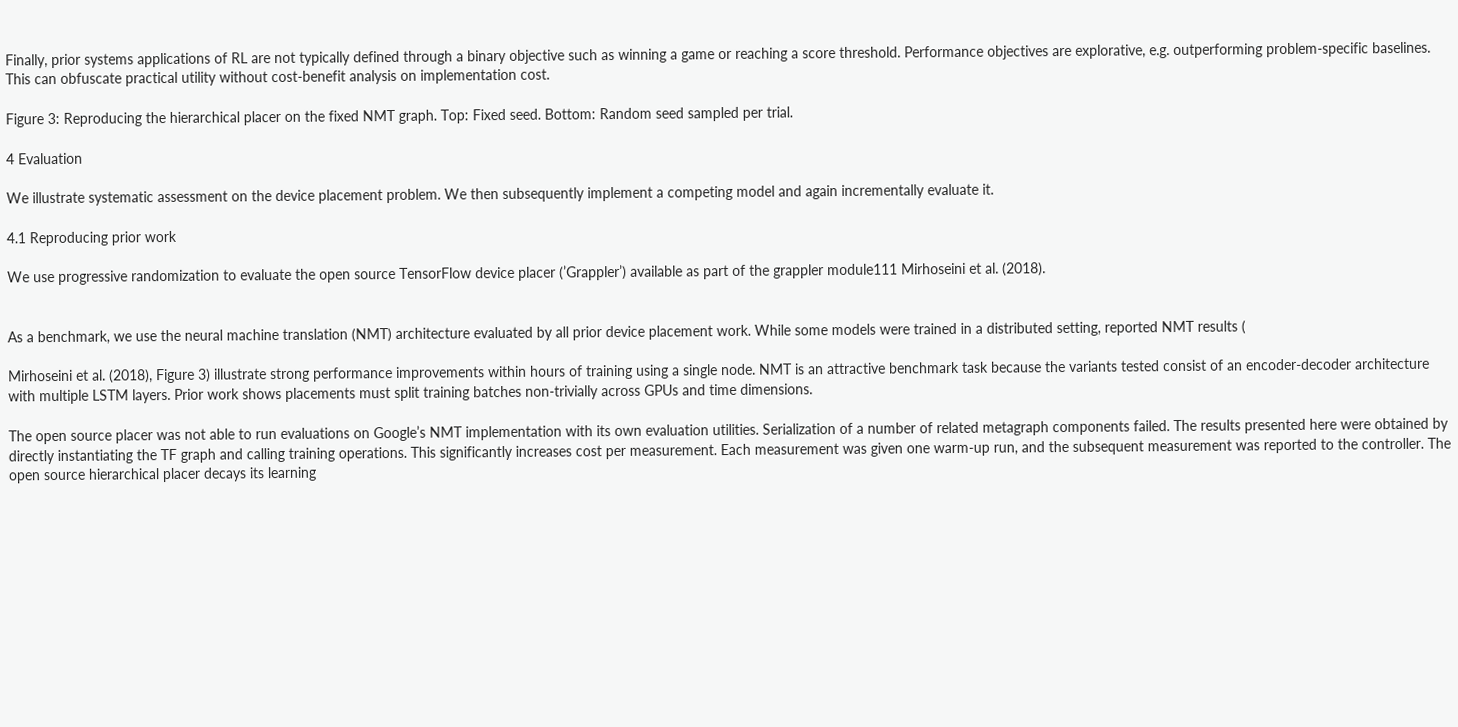Finally, prior systems applications of RL are not typically defined through a binary objective such as winning a game or reaching a score threshold. Performance objectives are explorative, e.g. outperforming problem-specific baselines. This can obfuscate practical utility without cost-benefit analysis on implementation cost.

Figure 3: Reproducing the hierarchical placer on the fixed NMT graph. Top: Fixed seed. Bottom: Random seed sampled per trial.

4 Evaluation

We illustrate systematic assessment on the device placement problem. We then subsequently implement a competing model and again incrementally evaluate it.

4.1 Reproducing prior work

We use progressive randomization to evaluate the open source TensorFlow device placer (’Grappler’) available as part of the grappler module111 Mirhoseini et al. (2018).


As a benchmark, we use the neural machine translation (NMT) architecture evaluated by all prior device placement work. While some models were trained in a distributed setting, reported NMT results (

Mirhoseini et al. (2018), Figure 3) illustrate strong performance improvements within hours of training using a single node. NMT is an attractive benchmark task because the variants tested consist of an encoder-decoder architecture with multiple LSTM layers. Prior work shows placements must split training batches non-trivially across GPUs and time dimensions.

The open source placer was not able to run evaluations on Google’s NMT implementation with its own evaluation utilities. Serialization of a number of related metagraph components failed. The results presented here were obtained by directly instantiating the TF graph and calling training operations. This significantly increases cost per measurement. Each measurement was given one warm-up run, and the subsequent measurement was reported to the controller. The open source hierarchical placer decays its learning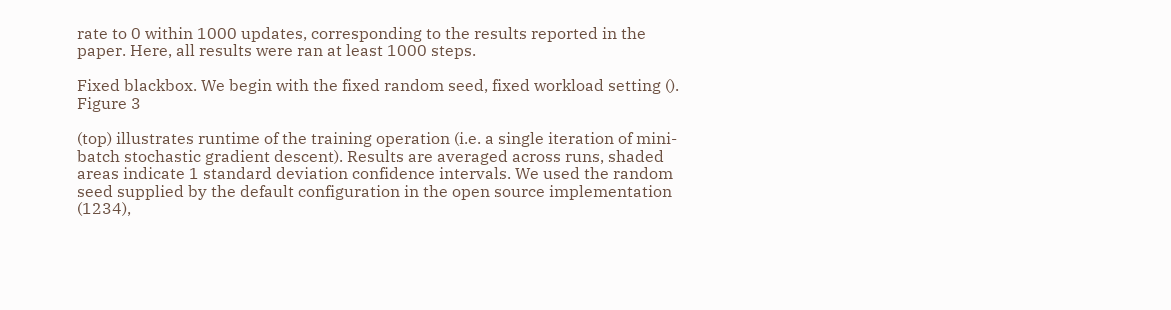rate to 0 within 1000 updates, corresponding to the results reported in the paper. Here, all results were ran at least 1000 steps.

Fixed blackbox. We begin with the fixed random seed, fixed workload setting (). Figure 3

(top) illustrates runtime of the training operation (i.e. a single iteration of mini-batch stochastic gradient descent). Results are averaged across runs, shaded areas indicate 1 standard deviation confidence intervals. We used the random seed supplied by the default configuration in the open source implementation (1234),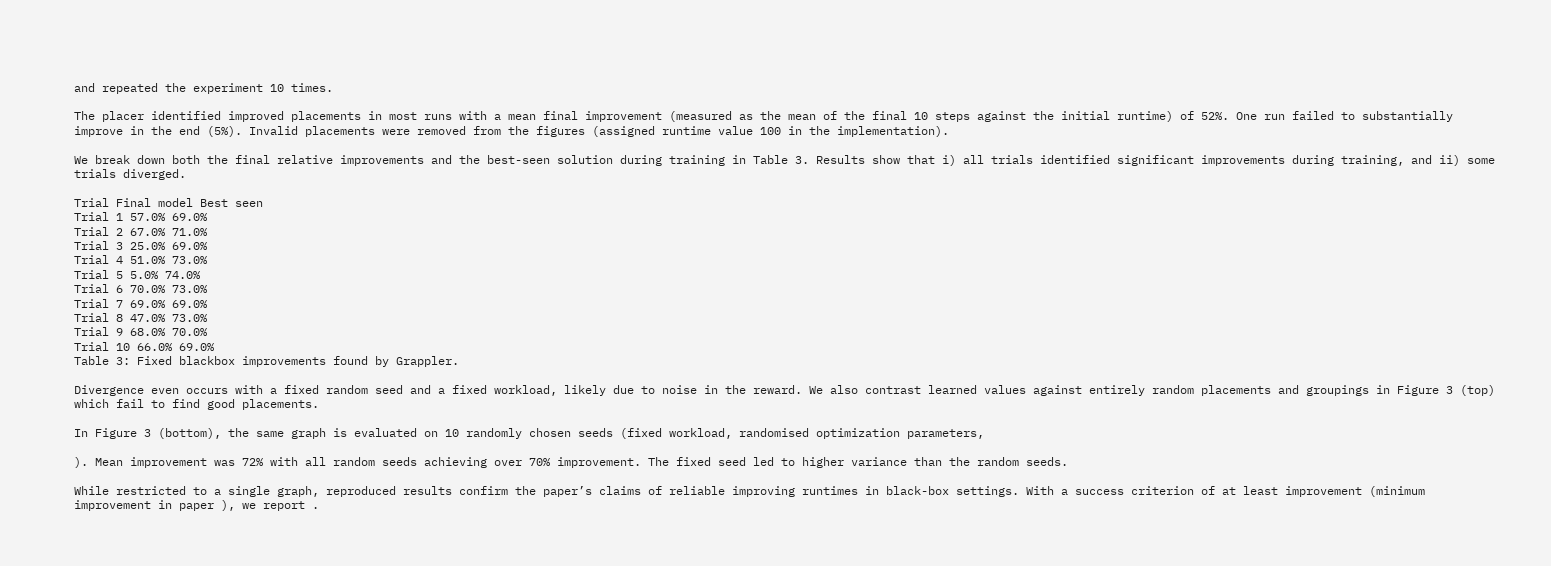and repeated the experiment 10 times.

The placer identified improved placements in most runs with a mean final improvement (measured as the mean of the final 10 steps against the initial runtime) of 52%. One run failed to substantially improve in the end (5%). Invalid placements were removed from the figures (assigned runtime value 100 in the implementation).

We break down both the final relative improvements and the best-seen solution during training in Table 3. Results show that i) all trials identified significant improvements during training, and ii) some trials diverged.

Trial Final model Best seen
Trial 1 57.0% 69.0%
Trial 2 67.0% 71.0%
Trial 3 25.0% 69.0%
Trial 4 51.0% 73.0%
Trial 5 5.0% 74.0%
Trial 6 70.0% 73.0%
Trial 7 69.0% 69.0%
Trial 8 47.0% 73.0%
Trial 9 68.0% 70.0%
Trial 10 66.0% 69.0%
Table 3: Fixed blackbox improvements found by Grappler.

Divergence even occurs with a fixed random seed and a fixed workload, likely due to noise in the reward. We also contrast learned values against entirely random placements and groupings in Figure 3 (top) which fail to find good placements.

In Figure 3 (bottom), the same graph is evaluated on 10 randomly chosen seeds (fixed workload, randomised optimization parameters,

). Mean improvement was 72% with all random seeds achieving over 70% improvement. The fixed seed led to higher variance than the random seeds.

While restricted to a single graph, reproduced results confirm the paper’s claims of reliable improving runtimes in black-box settings. With a success criterion of at least improvement (minimum improvement in paper ), we report .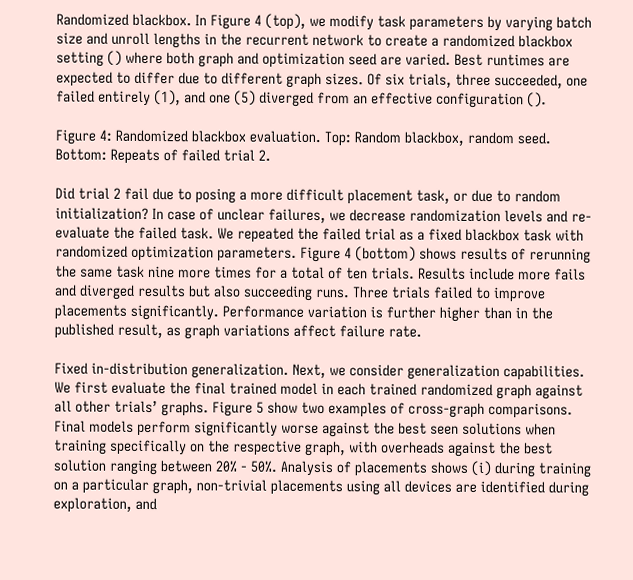Randomized blackbox. In Figure 4 (top), we modify task parameters by varying batch size and unroll lengths in the recurrent network to create a randomized blackbox setting () where both graph and optimization seed are varied. Best runtimes are expected to differ due to different graph sizes. Of six trials, three succeeded, one failed entirely (1), and one (5) diverged from an effective configuration ().

Figure 4: Randomized blackbox evaluation. Top: Random blackbox, random seed. Bottom: Repeats of failed trial 2.

Did trial 2 fail due to posing a more difficult placement task, or due to random initialization? In case of unclear failures, we decrease randomization levels and re-evaluate the failed task. We repeated the failed trial as a fixed blackbox task with randomized optimization parameters. Figure 4 (bottom) shows results of rerunning the same task nine more times for a total of ten trials. Results include more fails and diverged results but also succeeding runs. Three trials failed to improve placements significantly. Performance variation is further higher than in the published result, as graph variations affect failure rate.

Fixed in-distribution generalization. Next, we consider generalization capabilities. We first evaluate the final trained model in each trained randomized graph against all other trials’ graphs. Figure 5 show two examples of cross-graph comparisons. Final models perform significantly worse against the best seen solutions when training specifically on the respective graph, with overheads against the best solution ranging between 20% - 50%. Analysis of placements shows (i) during training on a particular graph, non-trivial placements using all devices are identified during exploration, and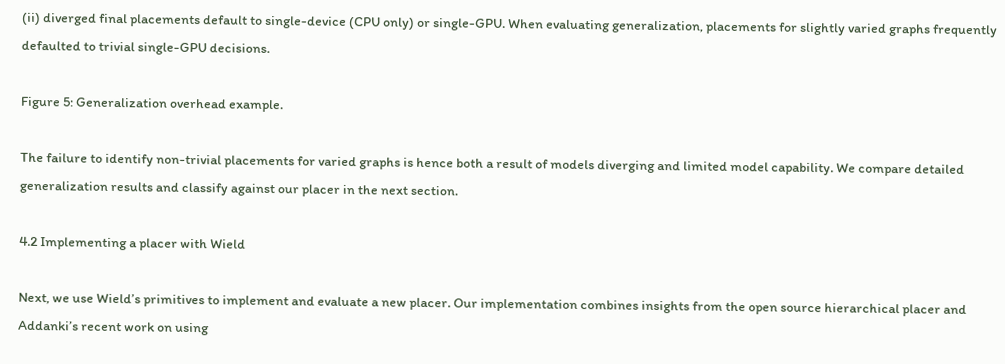(ii) diverged final placements default to single-device (CPU only) or single-GPU. When evaluating generalization, placements for slightly varied graphs frequently defaulted to trivial single-GPU decisions.

Figure 5: Generalization overhead example.

The failure to identify non-trivial placements for varied graphs is hence both a result of models diverging and limited model capability. We compare detailed generalization results and classify against our placer in the next section.

4.2 Implementing a placer with Wield

Next, we use Wield’s primitives to implement and evaluate a new placer. Our implementation combines insights from the open source hierarchical placer and Addanki’s recent work on using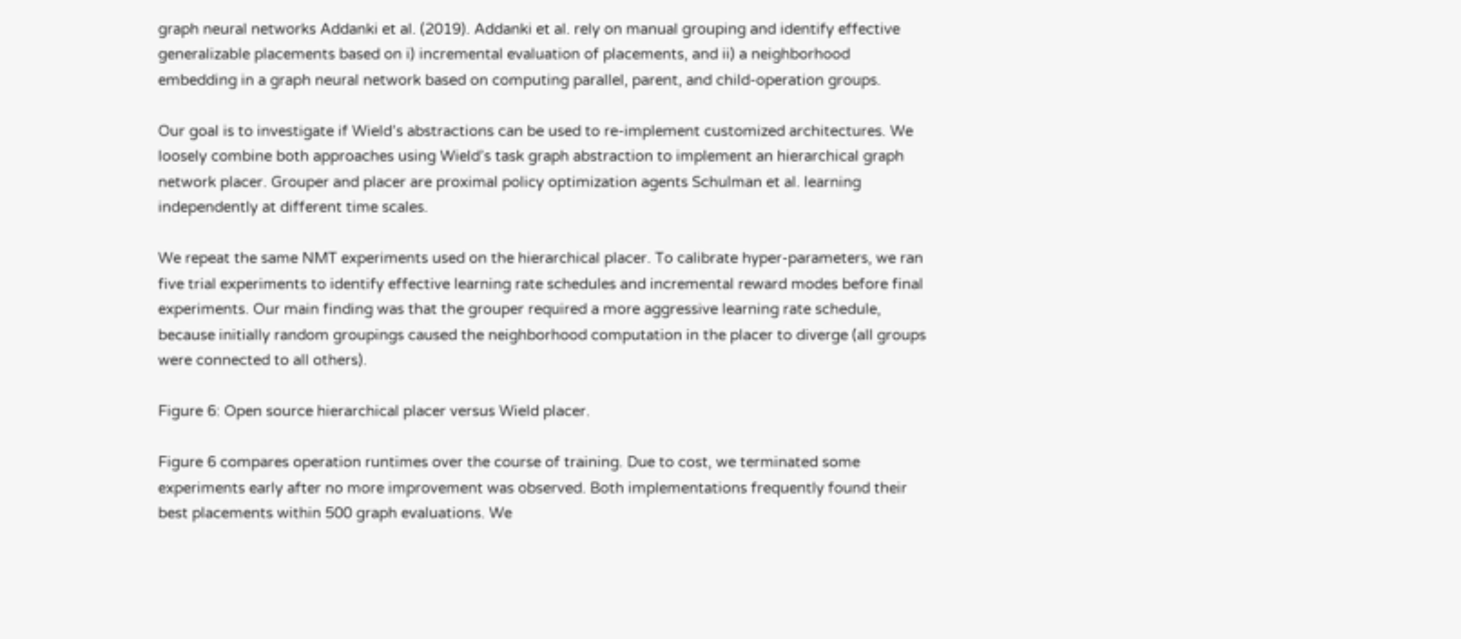graph neural networks Addanki et al. (2019). Addanki et al. rely on manual grouping and identify effective generalizable placements based on i) incremental evaluation of placements, and ii) a neighborhood embedding in a graph neural network based on computing parallel, parent, and child-operation groups.

Our goal is to investigate if Wield’s abstractions can be used to re-implement customized architectures. We loosely combine both approaches using Wield’s task graph abstraction to implement an hierarchical graph network placer. Grouper and placer are proximal policy optimization agents Schulman et al. learning independently at different time scales.

We repeat the same NMT experiments used on the hierarchical placer. To calibrate hyper-parameters, we ran five trial experiments to identify effective learning rate schedules and incremental reward modes before final experiments. Our main finding was that the grouper required a more aggressive learning rate schedule, because initially random groupings caused the neighborhood computation in the placer to diverge (all groups were connected to all others).

Figure 6: Open source hierarchical placer versus Wield placer.

Figure 6 compares operation runtimes over the course of training. Due to cost, we terminated some experiments early after no more improvement was observed. Both implementations frequently found their best placements within 500 graph evaluations. We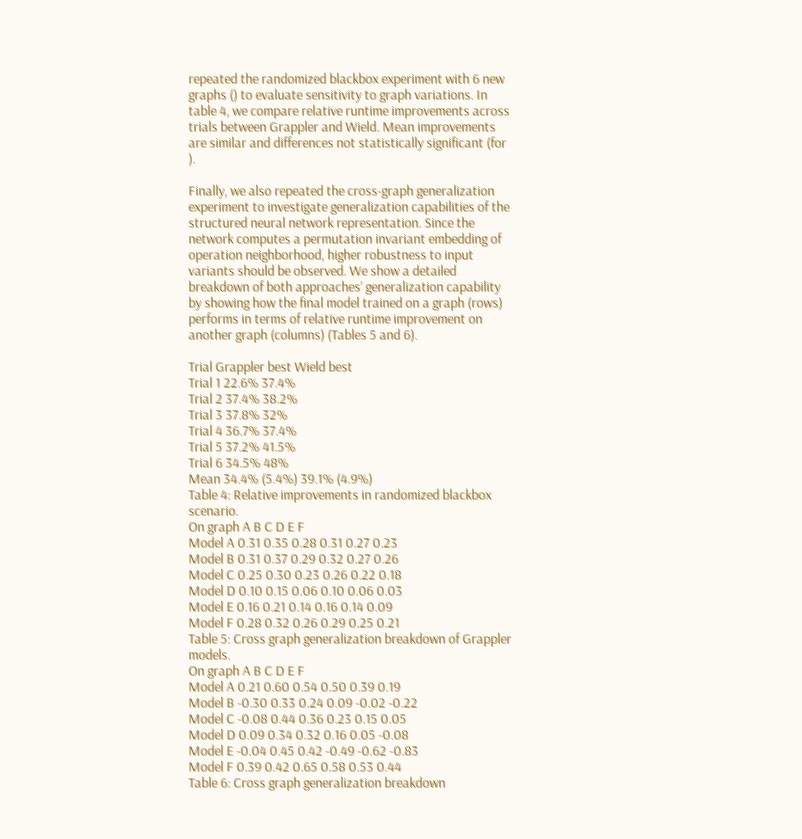repeated the randomized blackbox experiment with 6 new graphs () to evaluate sensitivity to graph variations. In table 4, we compare relative runtime improvements across trials between Grappler and Wield. Mean improvements are similar and differences not statistically significant (for ).

Finally, we also repeated the cross-graph generalization experiment to investigate generalization capabilities of the structured neural network representation. Since the network computes a permutation invariant embedding of operation neighborhood, higher robustness to input variants should be observed. We show a detailed breakdown of both approaches’ generalization capability by showing how the final model trained on a graph (rows) performs in terms of relative runtime improvement on another graph (columns) (Tables 5 and 6).

Trial Grappler best Wield best
Trial 1 22.6% 37.4%
Trial 2 37.4% 38.2%
Trial 3 37.8% 32%
Trial 4 36.7% 37.4%
Trial 5 37.2% 41.5%
Trial 6 34.5% 48%
Mean 34.4% (5.4%) 39.1% (4.9%)
Table 4: Relative improvements in randomized blackbox scenario.
On graph A B C D E F
Model A 0.31 0.35 0.28 0.31 0.27 0.23
Model B 0.31 0.37 0.29 0.32 0.27 0.26
Model C 0.25 0.30 0.23 0.26 0.22 0.18
Model D 0.10 0.15 0.06 0.10 0.06 0.03
Model E 0.16 0.21 0.14 0.16 0.14 0.09
Model F 0.28 0.32 0.26 0.29 0.25 0.21
Table 5: Cross graph generalization breakdown of Grappler models.
On graph A B C D E F
Model A 0.21 0.60 0.54 0.50 0.39 0.19
Model B -0.30 0.33 0.24 0.09 -0.02 -0.22
Model C -0.08 0.44 0.36 0.23 0.15 0.05
Model D 0.09 0.34 0.32 0.16 0.05 -0.08
Model E -0.04 0.45 0.42 -0.49 -0.62 -0.83
Model F 0.39 0.42 0.65 0.58 0.53 0.44
Table 6: Cross graph generalization breakdown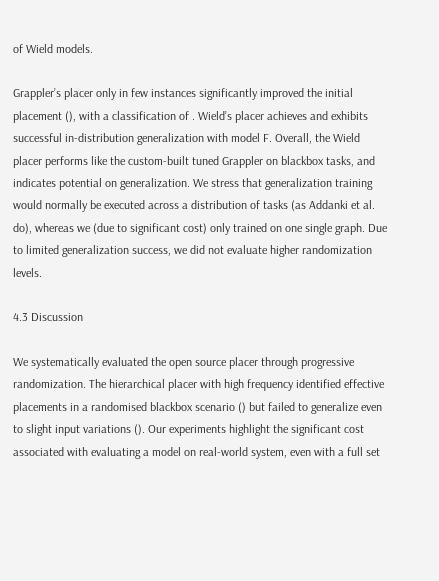of Wield models.

Grappler’s placer only in few instances significantly improved the initial placement (), with a classification of . Wield’s placer achieves and exhibits successful in-distribution generalization with model F. Overall, the Wield placer performs like the custom-built tuned Grappler on blackbox tasks, and indicates potential on generalization. We stress that generalization training would normally be executed across a distribution of tasks (as Addanki et al. do), whereas we (due to significant cost) only trained on one single graph. Due to limited generalization success, we did not evaluate higher randomization levels.

4.3 Discussion

We systematically evaluated the open source placer through progressive randomization. The hierarchical placer with high frequency identified effective placements in a randomised blackbox scenario () but failed to generalize even to slight input variations (). Our experiments highlight the significant cost associated with evaluating a model on real-world system, even with a full set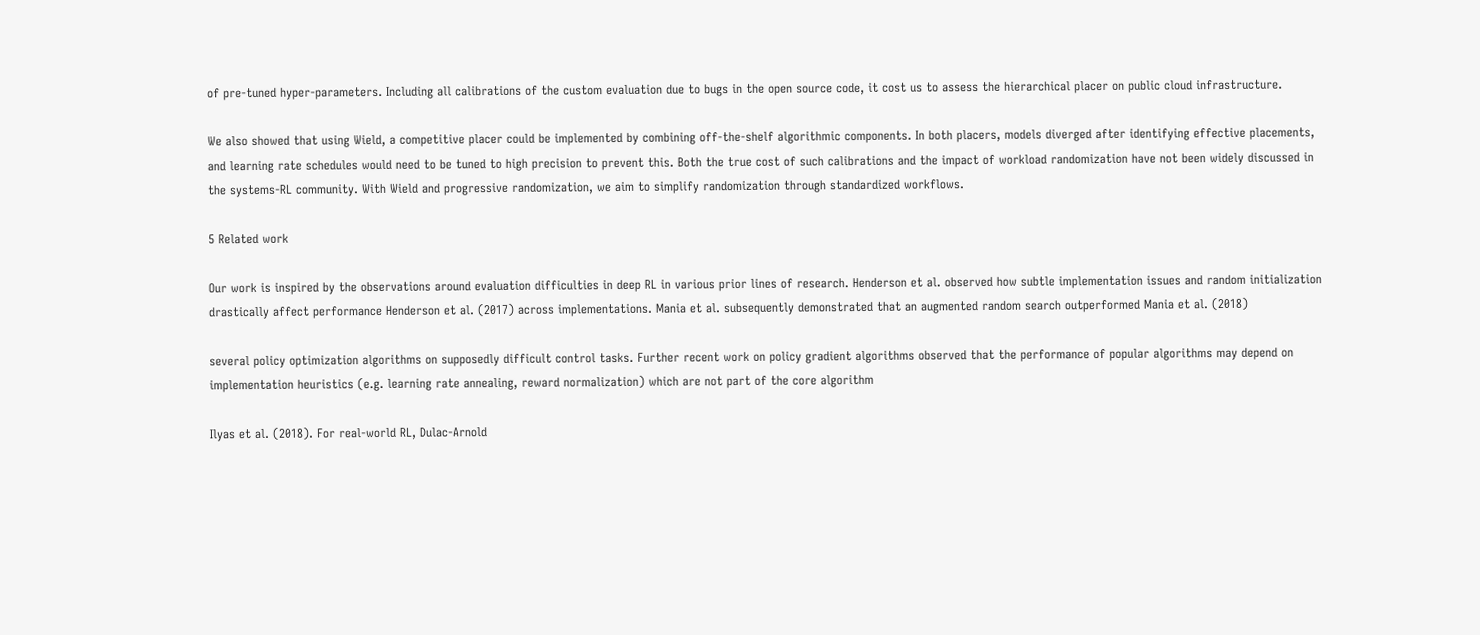of pre-tuned hyper-parameters. Including all calibrations of the custom evaluation due to bugs in the open source code, it cost us to assess the hierarchical placer on public cloud infrastructure.

We also showed that using Wield, a competitive placer could be implemented by combining off-the-shelf algorithmic components. In both placers, models diverged after identifying effective placements, and learning rate schedules would need to be tuned to high precision to prevent this. Both the true cost of such calibrations and the impact of workload randomization have not been widely discussed in the systems-RL community. With Wield and progressive randomization, we aim to simplify randomization through standardized workflows.

5 Related work

Our work is inspired by the observations around evaluation difficulties in deep RL in various prior lines of research. Henderson et al. observed how subtle implementation issues and random initialization drastically affect performance Henderson et al. (2017) across implementations. Mania et al. subsequently demonstrated that an augmented random search outperformed Mania et al. (2018)

several policy optimization algorithms on supposedly difficult control tasks. Further recent work on policy gradient algorithms observed that the performance of popular algorithms may depend on implementation heuristics (e.g. learning rate annealing, reward normalization) which are not part of the core algorithm

Ilyas et al. (2018). For real-world RL, Dulac-Arnold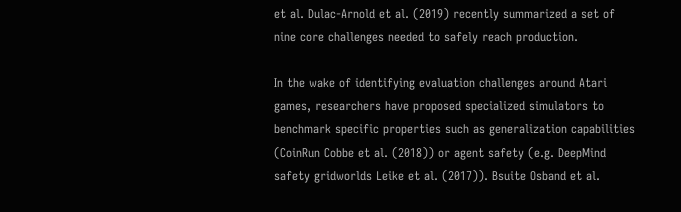et al. Dulac-Arnold et al. (2019) recently summarized a set of nine core challenges needed to safely reach production.

In the wake of identifying evaluation challenges around Atari games, researchers have proposed specialized simulators to benchmark specific properties such as generalization capabilities (CoinRun Cobbe et al. (2018)) or agent safety (e.g. DeepMind safety gridworlds Leike et al. (2017)). Bsuite Osband et al.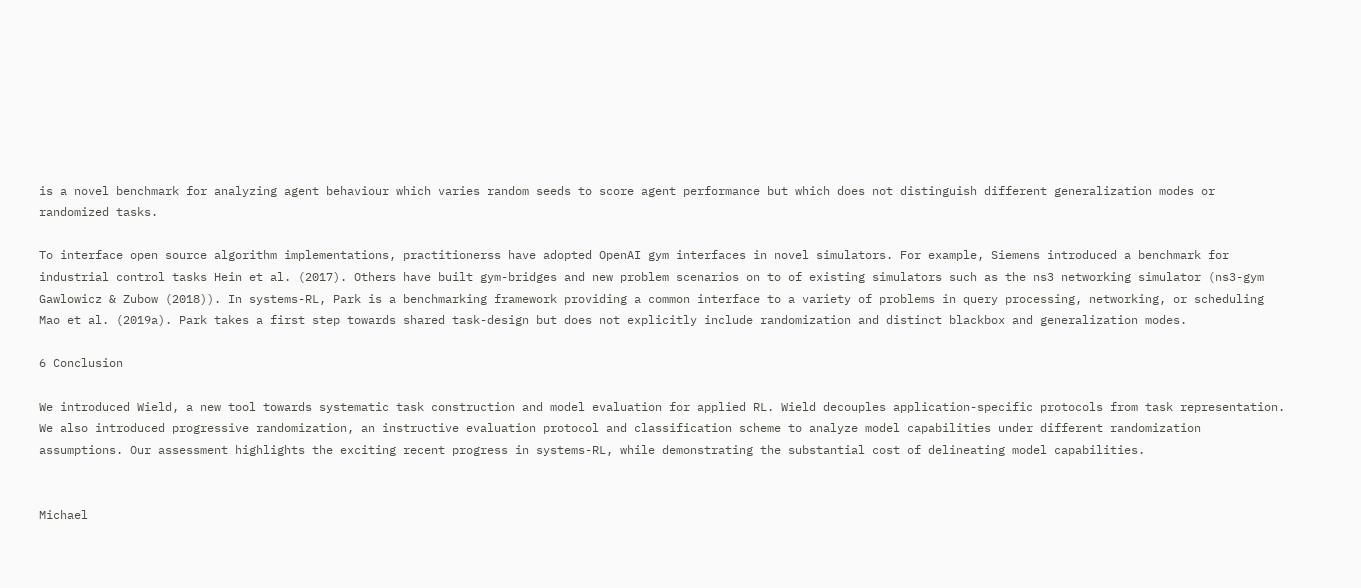is a novel benchmark for analyzing agent behaviour which varies random seeds to score agent performance but which does not distinguish different generalization modes or randomized tasks.

To interface open source algorithm implementations, practitionerss have adopted OpenAI gym interfaces in novel simulators. For example, Siemens introduced a benchmark for industrial control tasks Hein et al. (2017). Others have built gym-bridges and new problem scenarios on to of existing simulators such as the ns3 networking simulator (ns3-gym Gawlowicz & Zubow (2018)). In systems-RL, Park is a benchmarking framework providing a common interface to a variety of problems in query processing, networking, or scheduling Mao et al. (2019a). Park takes a first step towards shared task-design but does not explicitly include randomization and distinct blackbox and generalization modes.

6 Conclusion

We introduced Wield, a new tool towards systematic task construction and model evaluation for applied RL. Wield decouples application-specific protocols from task representation. We also introduced progressive randomization, an instructive evaluation protocol and classification scheme to analyze model capabilities under different randomization assumptions. Our assessment highlights the exciting recent progress in systems-RL, while demonstrating the substantial cost of delineating model capabilities.


Michael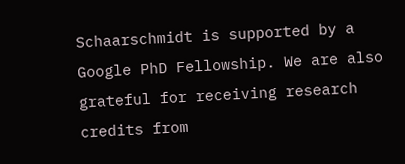Schaarschmidt is supported by a Google PhD Fellowship. We are also grateful for receiving research credits from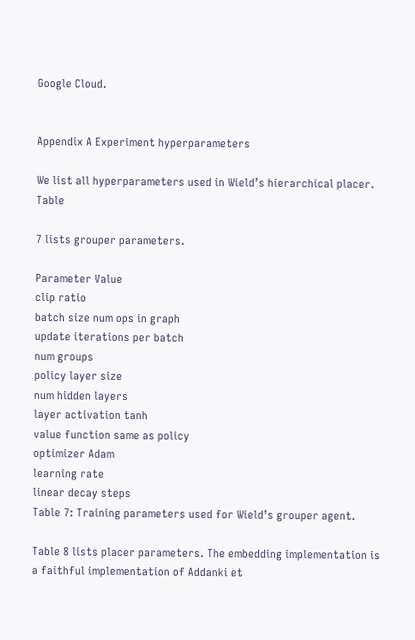Google Cloud.


Appendix A Experiment hyperparameters

We list all hyperparameters used in Wield’s hierarchical placer. Table

7 lists grouper parameters.

Parameter Value
clip ratio
batch size num ops in graph
update iterations per batch
num groups
policy layer size
num hidden layers
layer activation tanh
value function same as policy
optimizer Adam
learning rate
linear decay steps
Table 7: Training parameters used for Wield’s grouper agent.

Table 8 lists placer parameters. The embedding implementation is a faithful implementation of Addanki et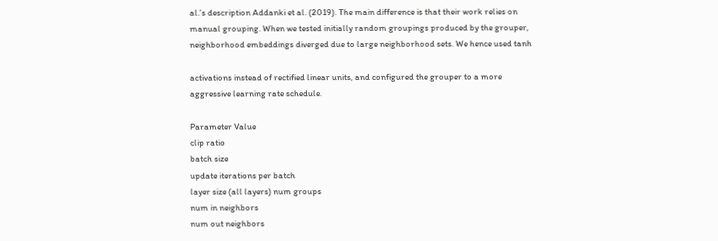al.’s description Addanki et al. (2019). The main difference is that their work relies on manual grouping. When we tested initially random groupings produced by the grouper, neighborhood embeddings diverged due to large neighborhood sets. We hence used tanh

activations instead of rectified linear units, and configured the grouper to a more aggressive learning rate schedule.

Parameter Value
clip ratio
batch size
update iterations per batch
layer size (all layers) num groups
num in neighbors
num out neighbors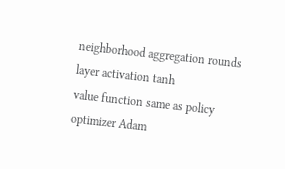neighborhood aggregation rounds
layer activation tanh
value function same as policy
optimizer Adam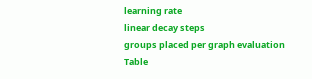learning rate
linear decay steps
groups placed per graph evaluation
Table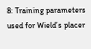8: Training parameters used for Wield’s placer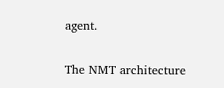agent.

The NMT architecture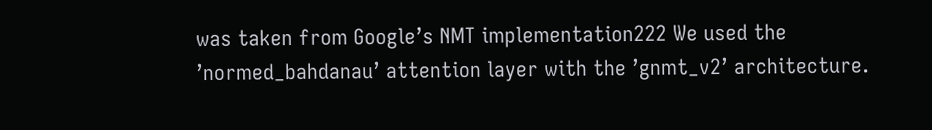was taken from Google’s NMT implementation222 We used the ’normed_bahdanau’ attention layer with the ’gnmt_v2’ architecture.